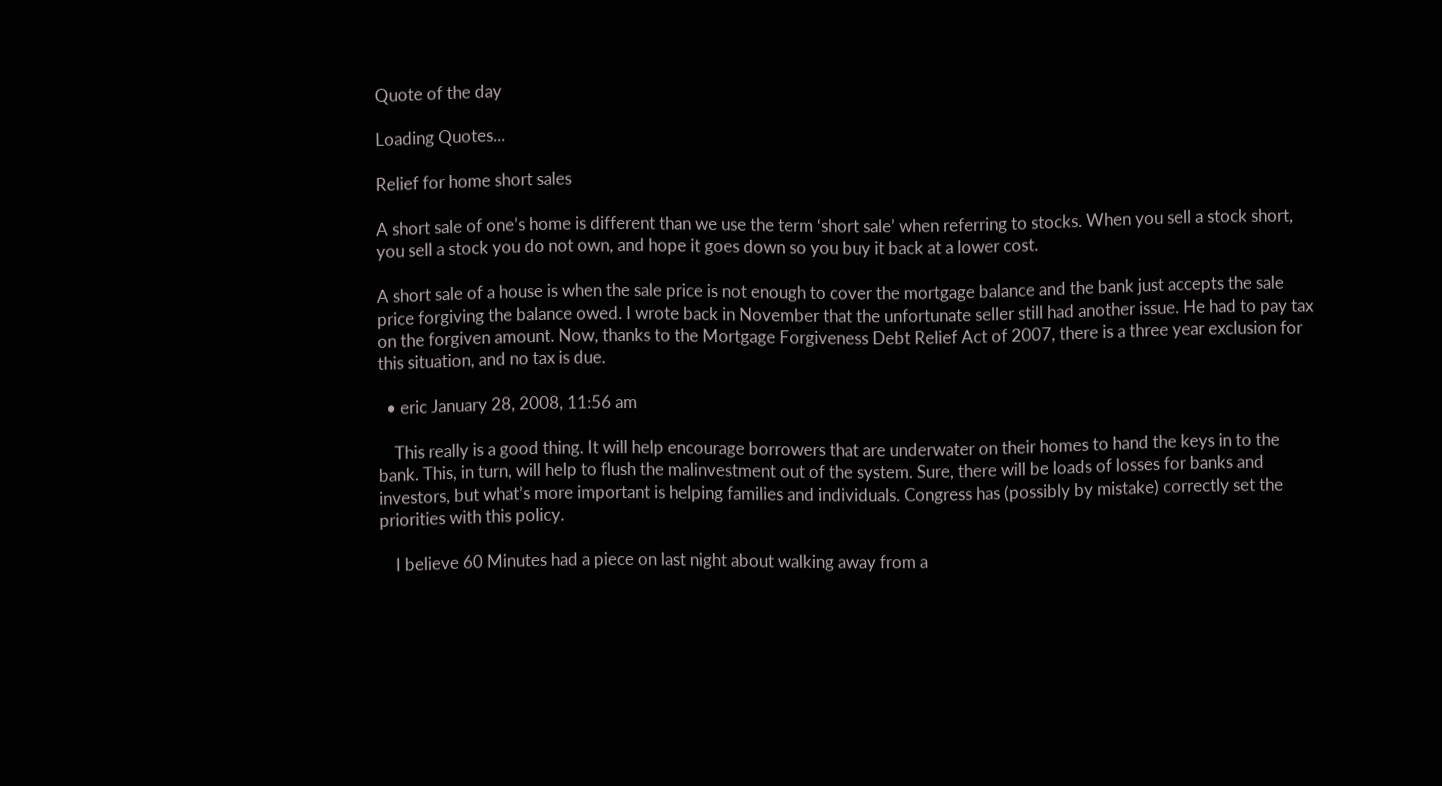Quote of the day

Loading Quotes...

Relief for home short sales

A short sale of one’s home is different than we use the term ‘short sale’ when referring to stocks. When you sell a stock short, you sell a stock you do not own, and hope it goes down so you buy it back at a lower cost.

A short sale of a house is when the sale price is not enough to cover the mortgage balance and the bank just accepts the sale price forgiving the balance owed. I wrote back in November that the unfortunate seller still had another issue. He had to pay tax on the forgiven amount. Now, thanks to the Mortgage Forgiveness Debt Relief Act of 2007, there is a three year exclusion for this situation, and no tax is due.

  • eric January 28, 2008, 11:56 am

    This really is a good thing. It will help encourage borrowers that are underwater on their homes to hand the keys in to the bank. This, in turn, will help to flush the malinvestment out of the system. Sure, there will be loads of losses for banks and investors, but what’s more important is helping families and individuals. Congress has (possibly by mistake) correctly set the priorities with this policy.

    I believe 60 Minutes had a piece on last night about walking away from a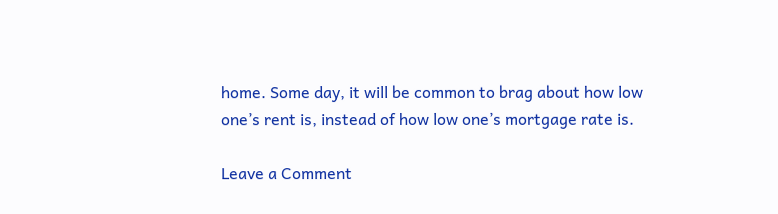home. Some day, it will be common to brag about how low one’s rent is, instead of how low one’s mortgage rate is.

Leave a Comment